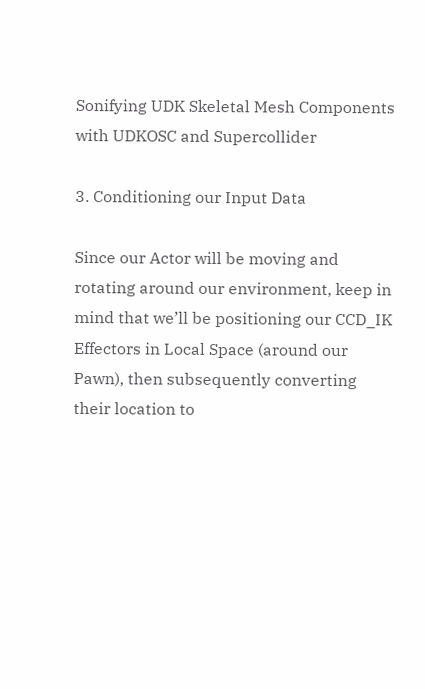Sonifying UDK Skeletal Mesh Components with UDKOSC and Supercollider

3. Conditioning our Input Data

Since our Actor will be moving and rotating around our environment, keep in mind that we’ll be positioning our CCD_IK Effectors in Local Space (around our Pawn), then subsequently converting their location to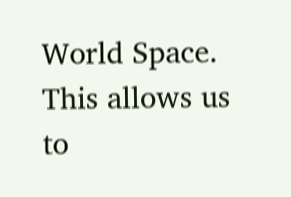World Space. This allows us to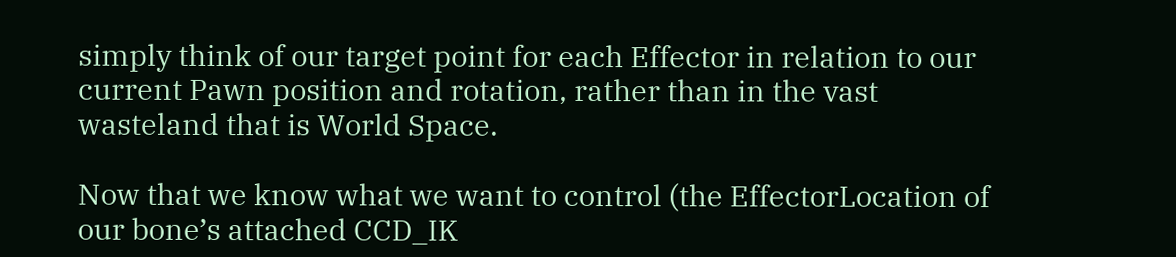simply think of our target point for each Effector in relation to our current Pawn position and rotation, rather than in the vast wasteland that is World Space.

Now that we know what we want to control (the EffectorLocation of our bone’s attached CCD_IK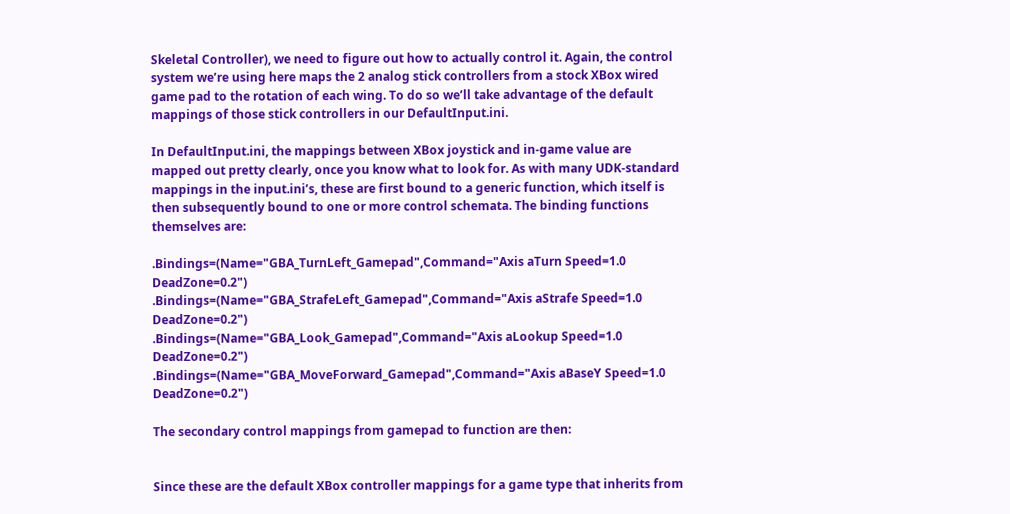Skeletal Controller), we need to figure out how to actually control it. Again, the control system we’re using here maps the 2 analog stick controllers from a stock XBox wired game pad to the rotation of each wing. To do so we’ll take advantage of the default mappings of those stick controllers in our DefaultInput.ini.

In DefaultInput.ini, the mappings between XBox joystick and in-game value are mapped out pretty clearly, once you know what to look for. As with many UDK-standard mappings in the input.ini’s, these are first bound to a generic function, which itself is then subsequently bound to one or more control schemata. The binding functions themselves are:

.Bindings=(Name="GBA_TurnLeft_Gamepad",Command="Axis aTurn Speed=1.0 DeadZone=0.2")
.Bindings=(Name="GBA_StrafeLeft_Gamepad",Command="Axis aStrafe Speed=1.0 DeadZone=0.2")
.Bindings=(Name="GBA_Look_Gamepad",Command="Axis aLookup Speed=1.0 DeadZone=0.2")
.Bindings=(Name="GBA_MoveForward_Gamepad",Command="Axis aBaseY Speed=1.0 DeadZone=0.2")

The secondary control mappings from gamepad to function are then:


Since these are the default XBox controller mappings for a game type that inherits from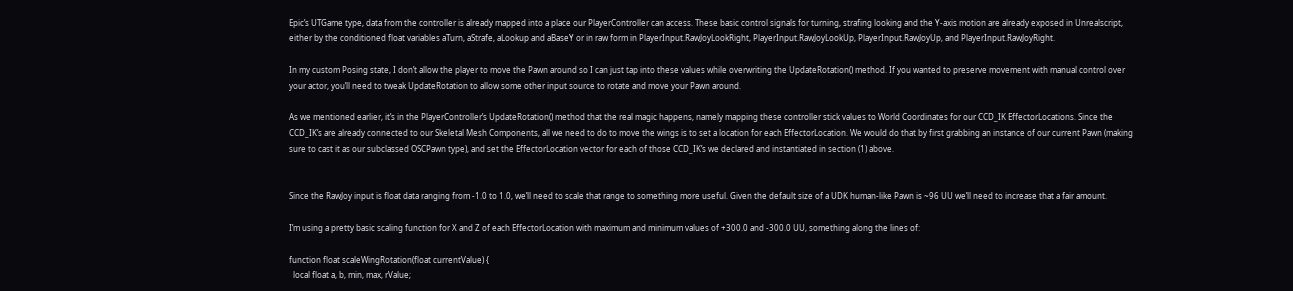Epic’s UTGame type, data from the controller is already mapped into a place our PlayerController can access. These basic control signals for turning, strafing looking and the Y-axis motion are already exposed in Unrealscript, either by the conditioned float variables aTurn, aStrafe, aLookup and aBaseY or in raw form in PlayerInput.RawJoyLookRight, PlayerInput.RawJoyLookUp, PlayerInput.RawJoyUp, and PlayerInput.RawJoyRight.

In my custom Posing state, I don’t allow the player to move the Pawn around so I can just tap into these values while overwriting the UpdateRotation() method. If you wanted to preserve movement with manual control over your actor, you’ll need to tweak UpdateRotation to allow some other input source to rotate and move your Pawn around.

As we mentioned earlier, it’s in the PlayerController’s UpdateRotation() method that the real magic happens, namely mapping these controller stick values to World Coordinates for our CCD_IK EffectorLocations. Since the CCD_IK’s are already connected to our Skeletal Mesh Components, all we need to do to move the wings is to set a location for each EffectorLocation. We would do that by first grabbing an instance of our current Pawn (making sure to cast it as our subclassed OSCPawn type), and set the EffectorLocation vector for each of those CCD_IK’s we declared and instantiated in section (1) above.


Since the RawJoy input is float data ranging from -1.0 to 1.0, we’ll need to scale that range to something more useful. Given the default size of a UDK human-like Pawn is ~96 UU we’ll need to increase that a fair amount.

I’m using a pretty basic scaling function for X and Z of each EffectorLocation with maximum and minimum values of +300.0 and -300.0 UU, something along the lines of:

function float scaleWingRotation(float currentValue) {
  local float a, b, min, max, rValue;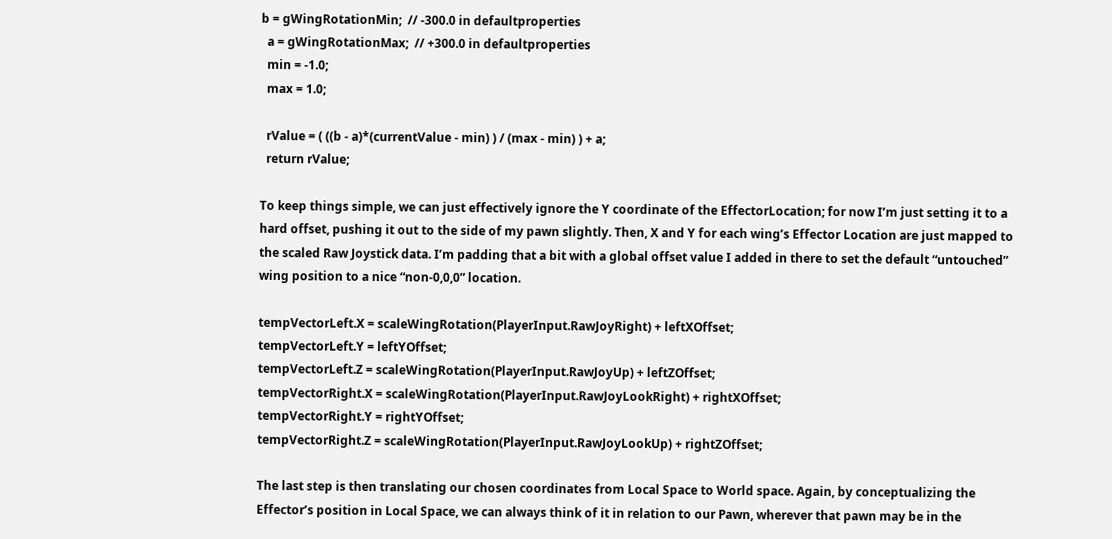b = gWingRotationMin;  // -300.0 in defaultproperties
  a = gWingRotationMax;  // +300.0 in defaultproperties
  min = -1.0;
  max = 1.0;

  rValue = ( ((b - a)*(currentValue - min) ) / (max - min) ) + a;
  return rValue;

To keep things simple, we can just effectively ignore the Y coordinate of the EffectorLocation; for now I’m just setting it to a hard offset, pushing it out to the side of my pawn slightly. Then, X and Y for each wing’s Effector Location are just mapped to the scaled Raw Joystick data. I’m padding that a bit with a global offset value I added in there to set the default “untouched” wing position to a nice “non-0,0,0” location.

tempVectorLeft.X = scaleWingRotation(PlayerInput.RawJoyRight) + leftXOffset;
tempVectorLeft.Y = leftYOffset;
tempVectorLeft.Z = scaleWingRotation(PlayerInput.RawJoyUp) + leftZOffset;
tempVectorRight.X = scaleWingRotation(PlayerInput.RawJoyLookRight) + rightXOffset;
tempVectorRight.Y = rightYOffset;
tempVectorRight.Z = scaleWingRotation(PlayerInput.RawJoyLookUp) + rightZOffset;

The last step is then translating our chosen coordinates from Local Space to World space. Again, by conceptualizing the Effector’s position in Local Space, we can always think of it in relation to our Pawn, wherever that pawn may be in the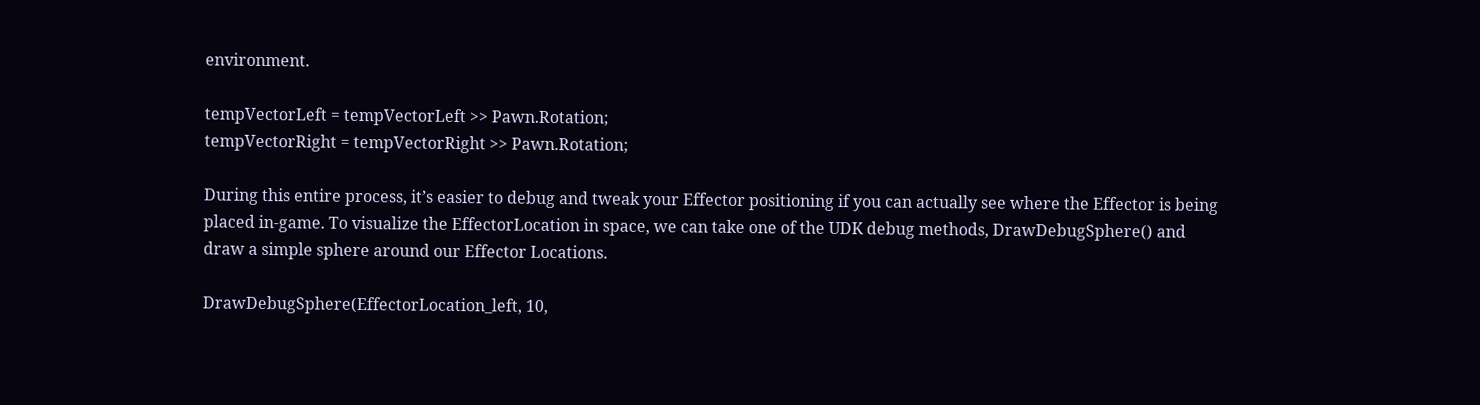environment.

tempVectorLeft = tempVectorLeft >> Pawn.Rotation;
tempVectorRight = tempVectorRight >> Pawn.Rotation;

During this entire process, it’s easier to debug and tweak your Effector positioning if you can actually see where the Effector is being placed in-game. To visualize the EffectorLocation in space, we can take one of the UDK debug methods, DrawDebugSphere() and draw a simple sphere around our Effector Locations.

DrawDebugSphere(EffectorLocation_left, 10,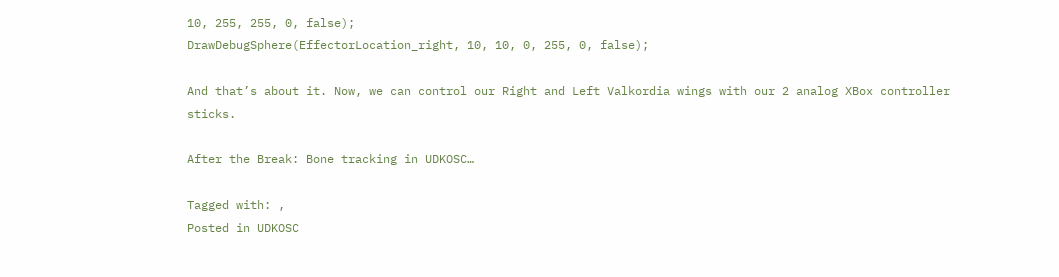10, 255, 255, 0, false);
DrawDebugSphere(EffectorLocation_right, 10, 10, 0, 255, 0, false);

And that’s about it. Now, we can control our Right and Left Valkordia wings with our 2 analog XBox controller sticks.

After the Break: Bone tracking in UDKOSC…

Tagged with: ,
Posted in UDKOSC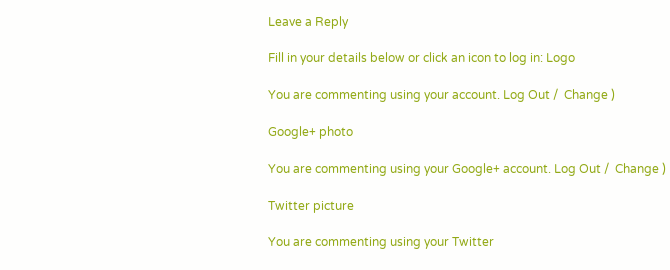Leave a Reply

Fill in your details below or click an icon to log in: Logo

You are commenting using your account. Log Out /  Change )

Google+ photo

You are commenting using your Google+ account. Log Out /  Change )

Twitter picture

You are commenting using your Twitter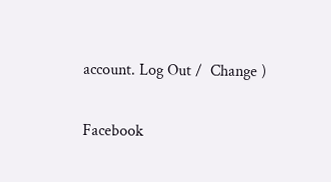account. Log Out /  Change )

Facebook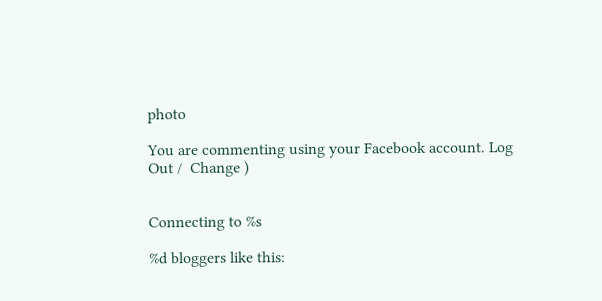photo

You are commenting using your Facebook account. Log Out /  Change )


Connecting to %s

%d bloggers like this: